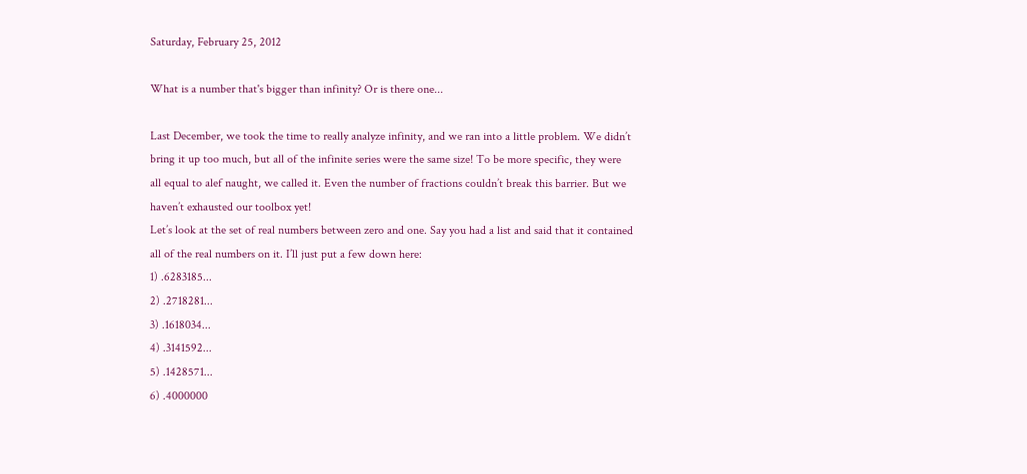Saturday, February 25, 2012

What is a number that's bigger than infinity? Or is there one...

Last December, we took the time to really analyze infinity, and we ran into a little problem. We didn’t bring it up too much, but all of the infinite series were the same size! To be more specific, they were all equal to alef naught, we called it. Even the number of fractions couldn’t break this barrier. But we haven’t exhausted our toolbox yet!
Let’s look at the set of real numbers between zero and one. Say you had a list and said that it contained all of the real numbers on it. I’ll just put a few down here:
1) .6283185...
2) .2718281...
3) .1618034...
4) .3141592...
5) .1428571...
6) .4000000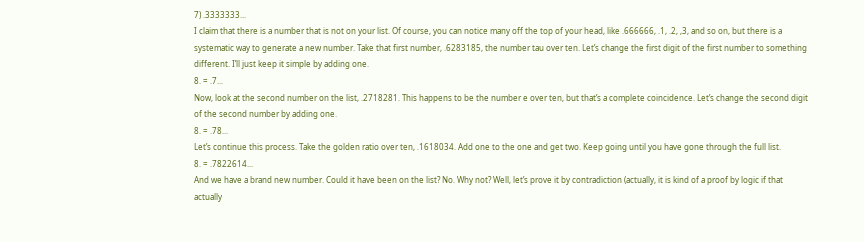7) .3333333...
I claim that there is a number that is not on your list. Of course, you can notice many off the top of your head, like .666666, .1, .2, ,3, and so on, but there is a systematic way to generate a new number. Take that first number, .6283185, the number tau over ten. Let’s change the first digit of the first number to something different. I’ll just keep it simple by adding one.
8. = .7...
Now, look at the second number on the list, .2718281. This happens to be the number e over ten, but that’s a complete coincidence. Let’s change the second digit of the second number by adding one.
8. = .78...
Let’s continue this process. Take the golden ratio over ten, .1618034. Add one to the one and get two. Keep going until you have gone through the full list.
8. = .7822614...
And we have a brand new number. Could it have been on the list? No. Why not? Well, let’s prove it by contradiction (actually, it is kind of a proof by logic if that actually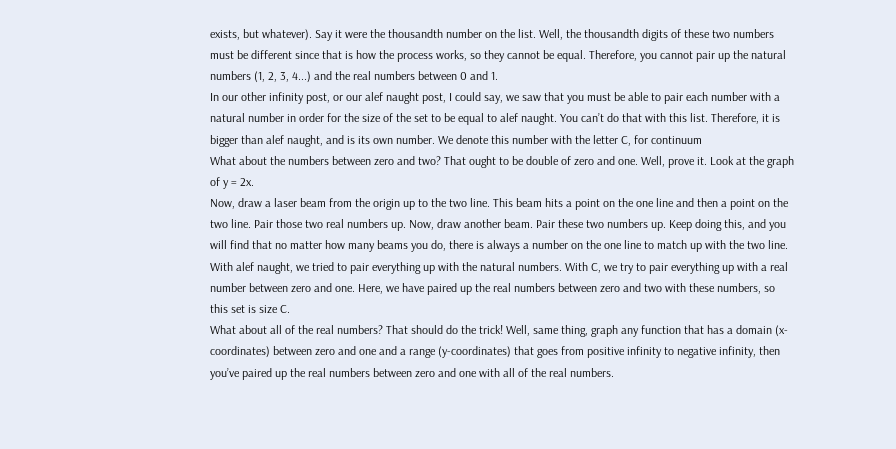exists, but whatever). Say it were the thousandth number on the list. Well, the thousandth digits of these two numbers must be different since that is how the process works, so they cannot be equal. Therefore, you cannot pair up the natural numbers (1, 2, 3, 4...) and the real numbers between 0 and 1.
In our other infinity post, or our alef naught post, I could say, we saw that you must be able to pair each number with a natural number in order for the size of the set to be equal to alef naught. You can’t do that with this list. Therefore, it is bigger than alef naught, and is its own number. We denote this number with the letter C, for continuum
What about the numbers between zero and two? That ought to be double of zero and one. Well, prove it. Look at the graph of y = 2x.
Now, draw a laser beam from the origin up to the two line. This beam hits a point on the one line and then a point on the two line. Pair those two real numbers up. Now, draw another beam. Pair these two numbers up. Keep doing this, and you will find that no matter how many beams you do, there is always a number on the one line to match up with the two line.
With alef naught, we tried to pair everything up with the natural numbers. With C, we try to pair everything up with a real number between zero and one. Here, we have paired up the real numbers between zero and two with these numbers, so this set is size C.
What about all of the real numbers? That should do the trick! Well, same thing, graph any function that has a domain (x-coordinates) between zero and one and a range (y-coordinates) that goes from positive infinity to negative infinity, then you’ve paired up the real numbers between zero and one with all of the real numbers.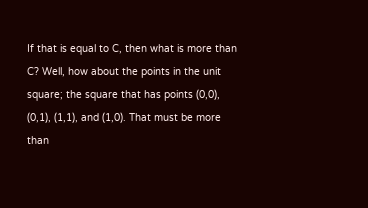If that is equal to C, then what is more than C? Well, how about the points in the unit square; the square that has points (0,0), (0,1), (1,1), and (1,0). That must be more than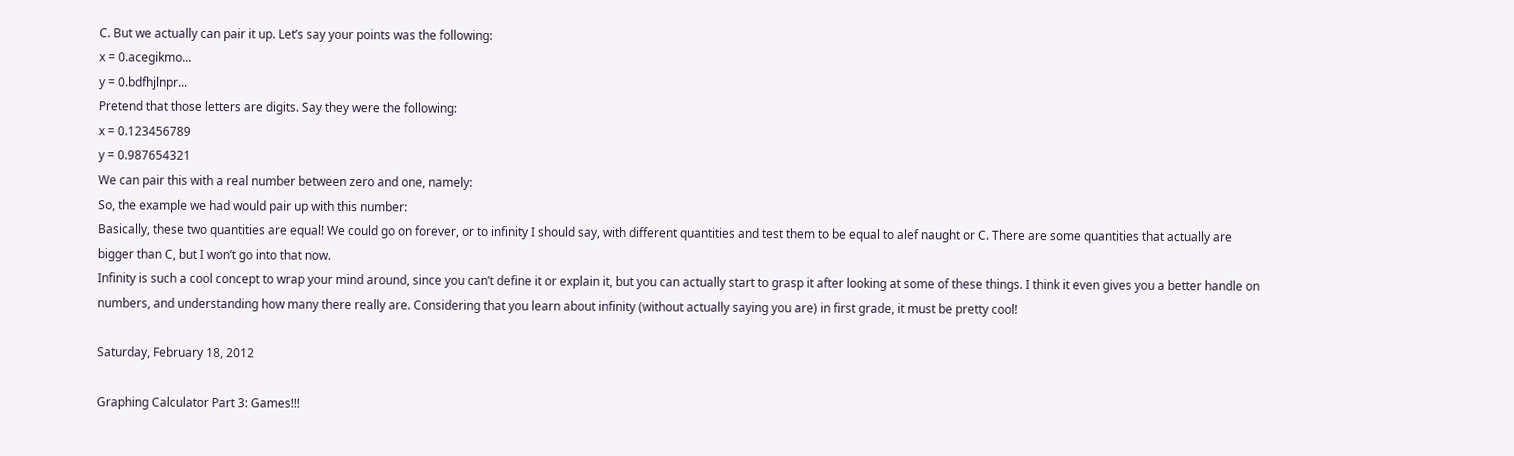C. But we actually can pair it up. Let’s say your points was the following:
x = 0.acegikmo...
y = 0.bdfhjlnpr...
Pretend that those letters are digits. Say they were the following:
x = 0.123456789
y = 0.987654321
We can pair this with a real number between zero and one, namely:
So, the example we had would pair up with this number:
Basically, these two quantities are equal! We could go on forever, or to infinity I should say, with different quantities and test them to be equal to alef naught or C. There are some quantities that actually are bigger than C, but I won’t go into that now.
Infinity is such a cool concept to wrap your mind around, since you can’t define it or explain it, but you can actually start to grasp it after looking at some of these things. I think it even gives you a better handle on numbers, and understanding how many there really are. Considering that you learn about infinity (without actually saying you are) in first grade, it must be pretty cool!

Saturday, February 18, 2012

Graphing Calculator Part 3: Games!!!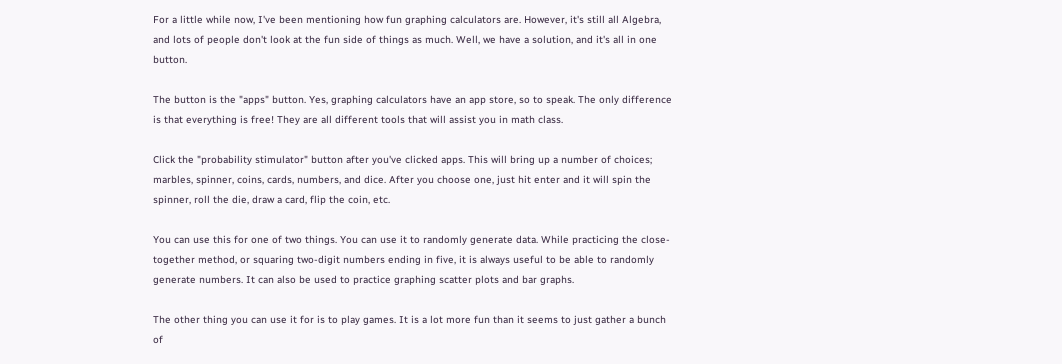For a little while now, I've been mentioning how fun graphing calculators are. However, it's still all Algebra, and lots of people don't look at the fun side of things as much. Well, we have a solution, and it's all in one button.

The button is the "apps" button. Yes, graphing calculators have an app store, so to speak. The only difference is that everything is free! They are all different tools that will assist you in math class.

Click the "probability stimulator" button after you've clicked apps. This will bring up a number of choices; marbles, spinner, coins, cards, numbers, and dice. After you choose one, just hit enter and it will spin the spinner, roll the die, draw a card, flip the coin, etc.

You can use this for one of two things. You can use it to randomly generate data. While practicing the close-together method, or squaring two-digit numbers ending in five, it is always useful to be able to randomly generate numbers. It can also be used to practice graphing scatter plots and bar graphs.

The other thing you can use it for is to play games. It is a lot more fun than it seems to just gather a bunch of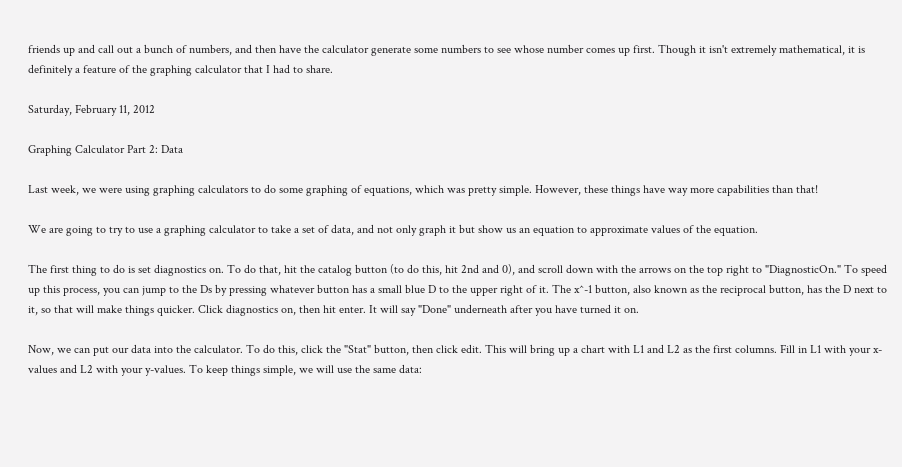friends up and call out a bunch of numbers, and then have the calculator generate some numbers to see whose number comes up first. Though it isn't extremely mathematical, it is definitely a feature of the graphing calculator that I had to share.

Saturday, February 11, 2012

Graphing Calculator Part 2: Data

Last week, we were using graphing calculators to do some graphing of equations, which was pretty simple. However, these things have way more capabilities than that!

We are going to try to use a graphing calculator to take a set of data, and not only graph it but show us an equation to approximate values of the equation.

The first thing to do is set diagnostics on. To do that, hit the catalog button (to do this, hit 2nd and 0), and scroll down with the arrows on the top right to "DiagnosticOn." To speed up this process, you can jump to the Ds by pressing whatever button has a small blue D to the upper right of it. The x^-1 button, also known as the reciprocal button, has the D next to it, so that will make things quicker. Click diagnostics on, then hit enter. It will say "Done" underneath after you have turned it on.

Now, we can put our data into the calculator. To do this, click the "Stat" button, then click edit. This will bring up a chart with L1 and L2 as the first columns. Fill in L1 with your x-values and L2 with your y-values. To keep things simple, we will use the same data: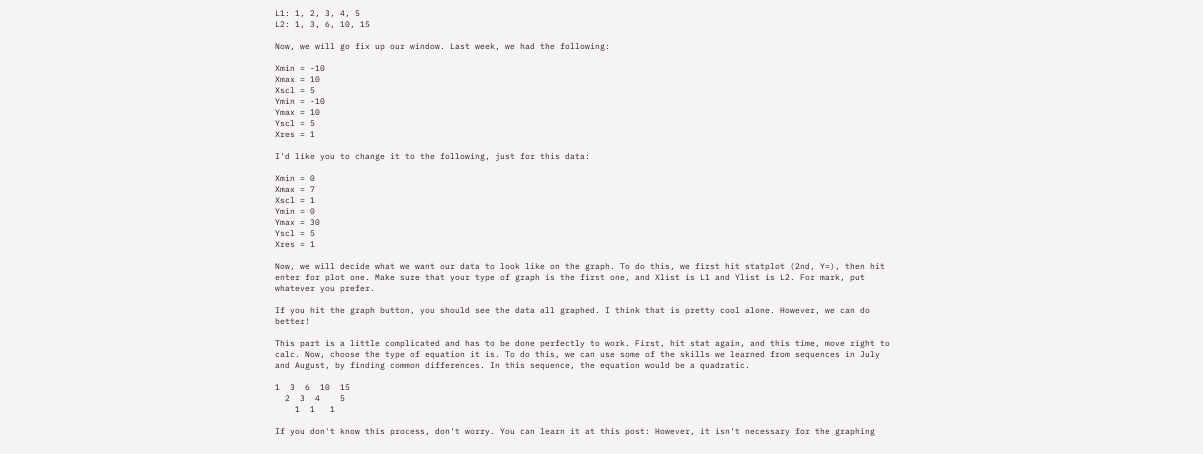L1: 1, 2, 3, 4, 5
L2: 1, 3, 6, 10, 15

Now, we will go fix up our window. Last week, we had the following:

Xmin = -10
Xmax = 10
Xscl = 5
Ymin = -10
Ymax = 10
Yscl = 5
Xres = 1

I'd like you to change it to the following, just for this data:

Xmin = 0
Xmax = 7
Xscl = 1
Ymin = 0
Ymax = 30
Yscl = 5
Xres = 1

Now, we will decide what we want our data to look like on the graph. To do this, we first hit statplot (2nd, Y=), then hit enter for plot one. Make sure that your type of graph is the first one, and Xlist is L1 and Ylist is L2. For mark, put whatever you prefer.

If you hit the graph button, you should see the data all graphed. I think that is pretty cool alone. However, we can do better!

This part is a little complicated and has to be done perfectly to work. First, hit stat again, and this time, move right to calc. Now, choose the type of equation it is. To do this, we can use some of the skills we learned from sequences in July and August, by finding common differences. In this sequence, the equation would be a quadratic.

1  3  6  10  15
  2  3  4    5
    1  1   1

If you don't know this process, don't worry. You can learn it at this post: However, it isn't necessary for the graphing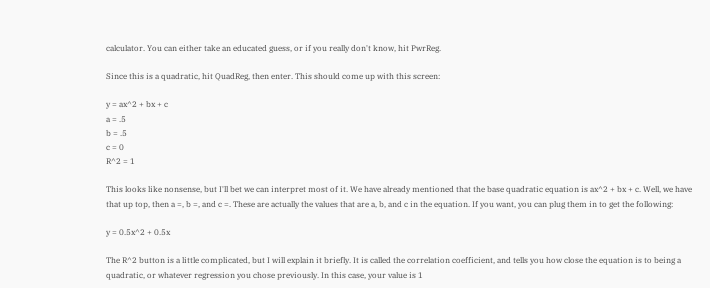calculator. You can either take an educated guess, or if you really don't know, hit PwrReg.

Since this is a quadratic, hit QuadReg, then enter. This should come up with this screen:

y = ax^2 + bx + c
a = .5
b = .5
c = 0
R^2 = 1

This looks like nonsense, but I'll bet we can interpret most of it. We have already mentioned that the base quadratic equation is ax^2 + bx + c. Well, we have that up top, then a =, b =, and c =. These are actually the values that are a, b, and c in the equation. If you want, you can plug them in to get the following:

y = 0.5x^2 + 0.5x

The R^2 button is a little complicated, but I will explain it briefly. It is called the correlation coefficient, and tells you how close the equation is to being a quadratic, or whatever regression you chose previously. In this case, your value is 1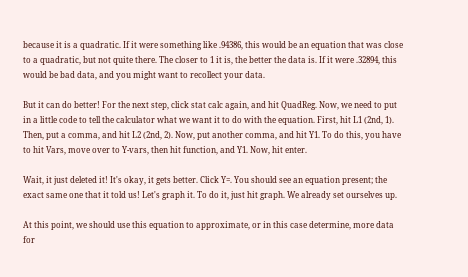because it is a quadratic. If it were something like .94386, this would be an equation that was close to a quadratic, but not quite there. The closer to 1 it is, the better the data is. If it were .32894, this would be bad data, and you might want to recollect your data.

But it can do better! For the next step, click stat calc again, and hit QuadReg. Now, we need to put in a little code to tell the calculator what we want it to do with the equation. First, hit L1 (2nd, 1). Then, put a comma, and hit L2 (2nd, 2). Now, put another comma, and hit Y1. To do this, you have to hit Vars, move over to Y-vars, then hit function, and Y1. Now, hit enter.

Wait, it just deleted it! It's okay, it gets better. Click Y=. You should see an equation present; the exact same one that it told us! Let's graph it. To do it, just hit graph. We already set ourselves up.

At this point, we should use this equation to approximate, or in this case determine, more data for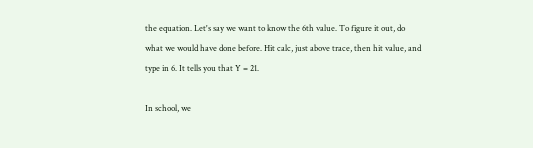the equation. Let's say we want to know the 6th value. To figure it out, do what we would have done before. Hit calc, just above trace, then hit value, and type in 6. It tells you that Y = 21.

In school, we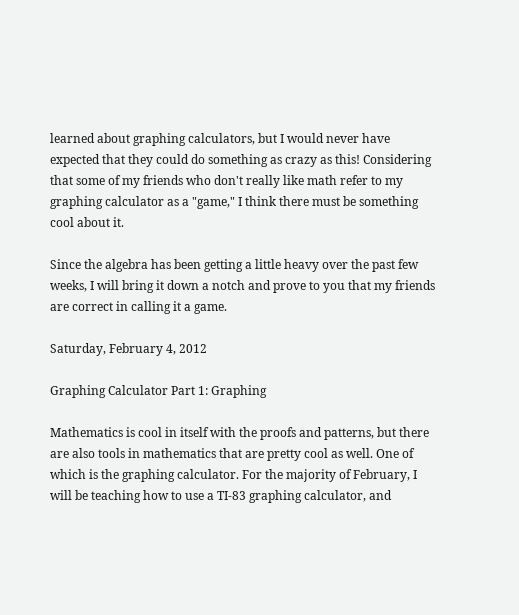learned about graphing calculators, but I would never have expected that they could do something as crazy as this! Considering that some of my friends who don't really like math refer to my graphing calculator as a "game," I think there must be something cool about it.

Since the algebra has been getting a little heavy over the past few weeks, I will bring it down a notch and prove to you that my friends are correct in calling it a game.

Saturday, February 4, 2012

Graphing Calculator Part 1: Graphing

Mathematics is cool in itself with the proofs and patterns, but there are also tools in mathematics that are pretty cool as well. One of which is the graphing calculator. For the majority of February, I will be teaching how to use a TI-83 graphing calculator, and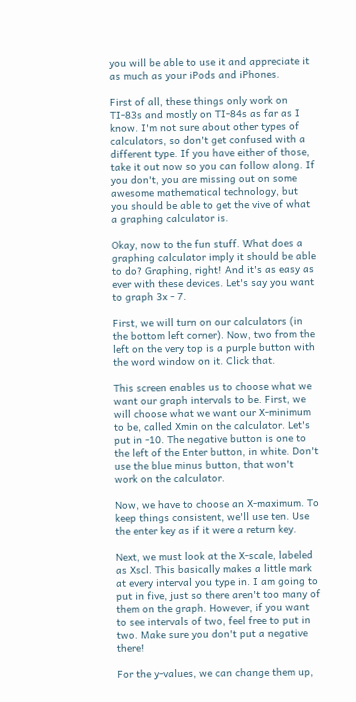you will be able to use it and appreciate it as much as your iPods and iPhones.

First of all, these things only work on TI-83s and mostly on TI-84s as far as I know. I'm not sure about other types of calculators, so don't get confused with a different type. If you have either of those, take it out now so you can follow along. If you don't, you are missing out on some awesome mathematical technology, but you should be able to get the vive of what a graphing calculator is.

Okay, now to the fun stuff. What does a graphing calculator imply it should be able to do? Graphing, right! And it's as easy as ever with these devices. Let's say you want to graph 3x - 7.

First, we will turn on our calculators (in the bottom left corner). Now, two from the left on the very top is a purple button with the word window on it. Click that.

This screen enables us to choose what we want our graph intervals to be. First, we will choose what we want our X-minimum to be, called Xmin on the calculator. Let's put in -10. The negative button is one to the left of the Enter button, in white. Don't use the blue minus button, that won't work on the calculator.

Now, we have to choose an X-maximum. To keep things consistent, we'll use ten. Use the enter key as if it were a return key.

Next, we must look at the X-scale, labeled as Xscl. This basically makes a little mark at every interval you type in. I am going to put in five, just so there aren't too many of them on the graph. However, if you want to see intervals of two, feel free to put in two. Make sure you don't put a negative there!

For the y-values, we can change them up,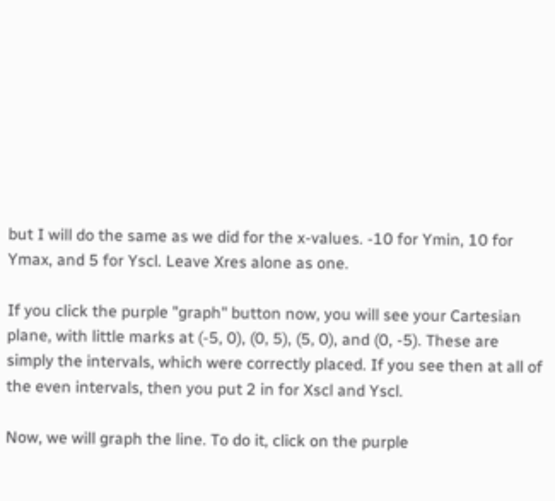but I will do the same as we did for the x-values. -10 for Ymin, 10 for Ymax, and 5 for Yscl. Leave Xres alone as one.

If you click the purple "graph" button now, you will see your Cartesian plane, with little marks at (-5, 0), (0, 5), (5, 0), and (0, -5). These are simply the intervals, which were correctly placed. If you see then at all of the even intervals, then you put 2 in for Xscl and Yscl.

Now, we will graph the line. To do it, click on the purple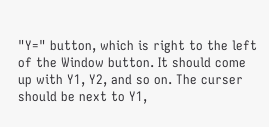"Y=" button, which is right to the left of the Window button. It should come up with Y1, Y2, and so on. The curser should be next to Y1,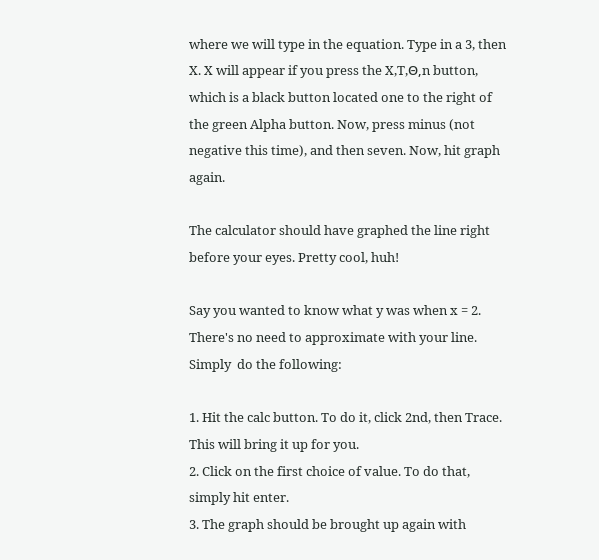where we will type in the equation. Type in a 3, then X. X will appear if you press the X,T,Θ,n button, which is a black button located one to the right of the green Alpha button. Now, press minus (not negative this time), and then seven. Now, hit graph again.

The calculator should have graphed the line right before your eyes. Pretty cool, huh!

Say you wanted to know what y was when x = 2. There's no need to approximate with your line. Simply  do the following:

1. Hit the calc button. To do it, click 2nd, then Trace. This will bring it up for you.
2. Click on the first choice of value. To do that, simply hit enter.
3. The graph should be brought up again with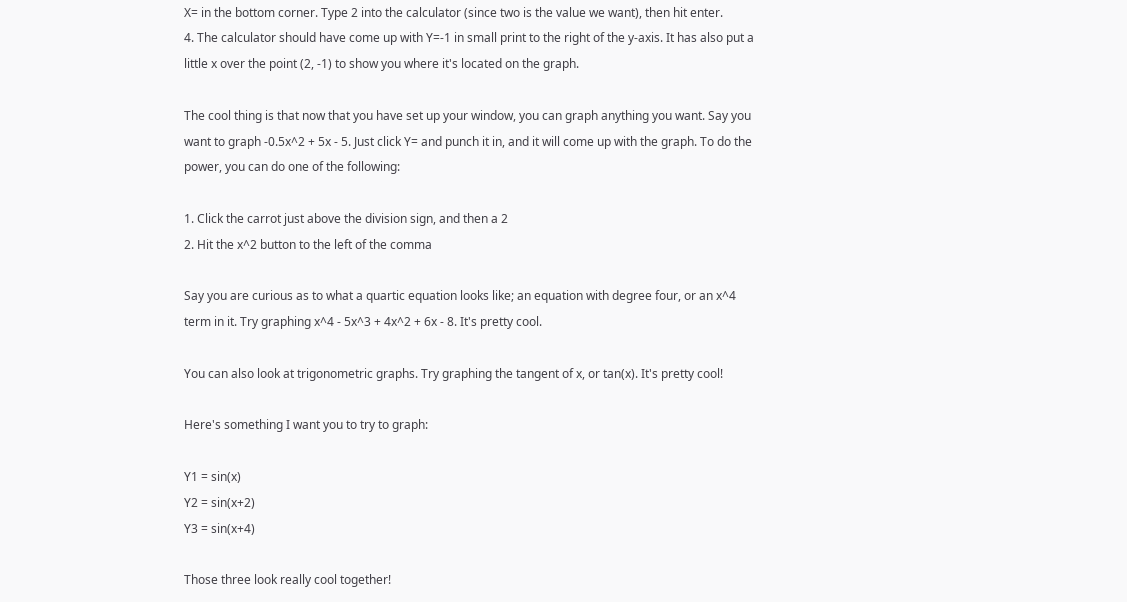X= in the bottom corner. Type 2 into the calculator (since two is the value we want), then hit enter.
4. The calculator should have come up with Y=-1 in small print to the right of the y-axis. It has also put a little x over the point (2, -1) to show you where it's located on the graph.

The cool thing is that now that you have set up your window, you can graph anything you want. Say you want to graph -0.5x^2 + 5x - 5. Just click Y= and punch it in, and it will come up with the graph. To do the power, you can do one of the following:

1. Click the carrot just above the division sign, and then a 2
2. Hit the x^2 button to the left of the comma

Say you are curious as to what a quartic equation looks like; an equation with degree four, or an x^4 term in it. Try graphing x^4 - 5x^3 + 4x^2 + 6x - 8. It's pretty cool.

You can also look at trigonometric graphs. Try graphing the tangent of x, or tan(x). It's pretty cool!

Here's something I want you to try to graph:

Y1 = sin(x)
Y2 = sin(x+2)
Y3 = sin(x+4)

Those three look really cool together!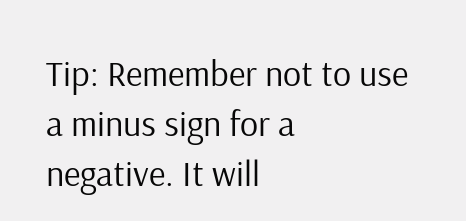Tip: Remember not to use a minus sign for a negative. It will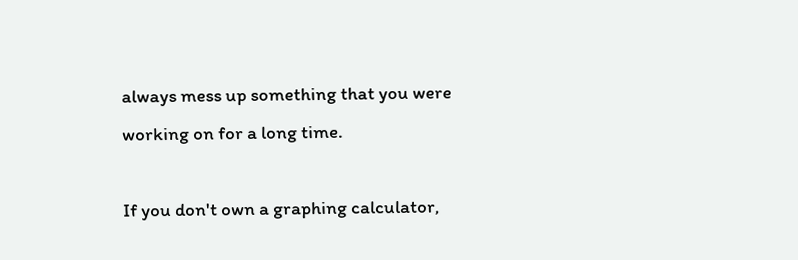always mess up something that you were working on for a long time.

If you don't own a graphing calculator,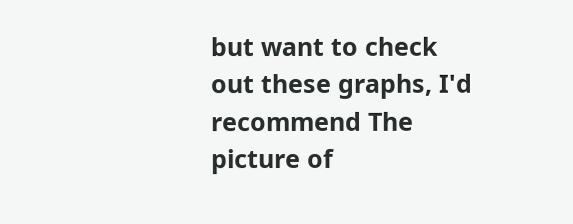but want to check out these graphs, I'd recommend The picture of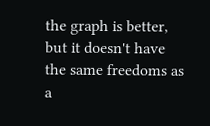the graph is better, but it doesn't have the same freedoms as a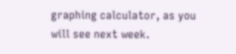graphing calculator, as you will see next week.